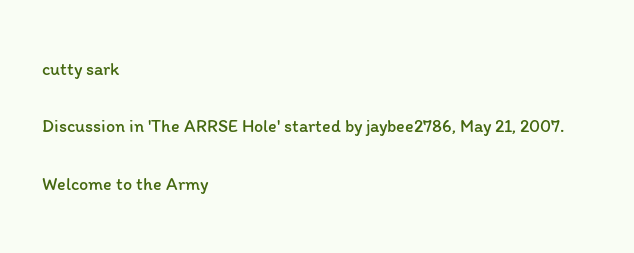cutty sark

Discussion in 'The ARRSE Hole' started by jaybee2786, May 21, 2007.

Welcome to the Army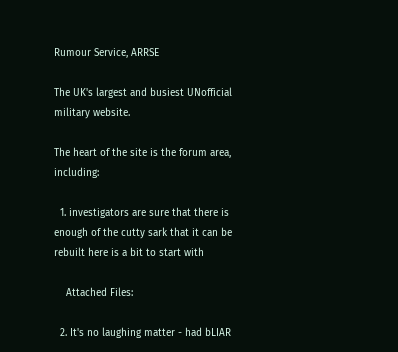Rumour Service, ARRSE

The UK's largest and busiest UNofficial military website.

The heart of the site is the forum area, including:

  1. investigators are sure that there is enough of the cutty sark that it can be rebuilt here is a bit to start with

    Attached Files:

  2. It's no laughing matter - had bLIAR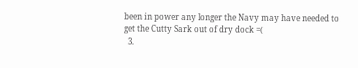been in power any longer the Navy may have needed to get the Cutty Sark out of dry dock =(
  3.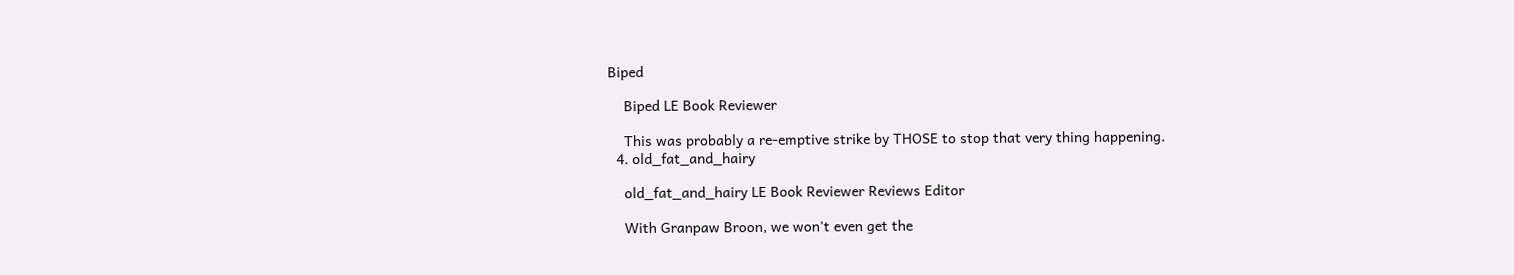Biped

    Biped LE Book Reviewer

    This was probably a re-emptive strike by THOSE to stop that very thing happening.
  4. old_fat_and_hairy

    old_fat_and_hairy LE Book Reviewer Reviews Editor

    With Granpaw Broon, we won't even get the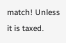match! Unless it is taxed.